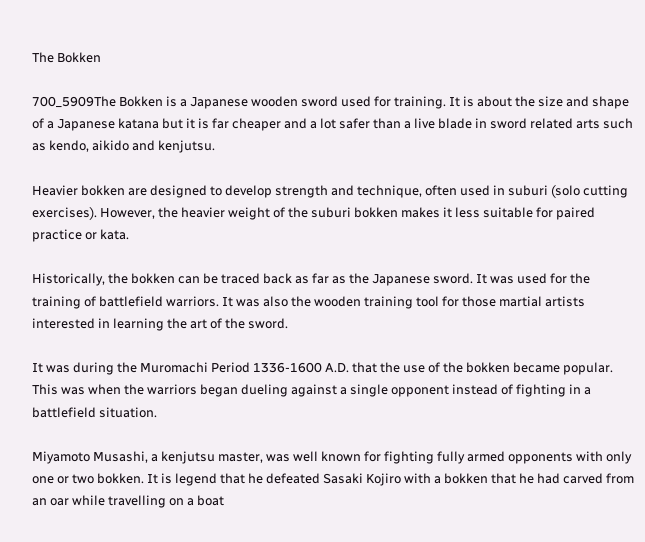The Bokken

700_5909The Bokken is a Japanese wooden sword used for training. It is about the size and shape of a Japanese katana but it is far cheaper and a lot safer than a live blade in sword related arts such as kendo, aikido and kenjutsu.

Heavier bokken are designed to develop strength and technique, often used in suburi (solo cutting exercises). However, the heavier weight of the suburi bokken makes it less suitable for paired practice or kata.

Historically, the bokken can be traced back as far as the Japanese sword. It was used for the training of battlefield warriors. It was also the wooden training tool for those martial artists interested in learning the art of the sword.

It was during the Muromachi Period 1336-1600 A.D. that the use of the bokken became popular. This was when the warriors began dueling against a single opponent instead of fighting in a battlefield situation.

Miyamoto Musashi, a kenjutsu master, was well known for fighting fully armed opponents with only one or two bokken. It is legend that he defeated Sasaki Kojiro with a bokken that he had carved from an oar while travelling on a boat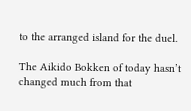to the arranged island for the duel.

The Aikido Bokken of today hasn’t changed much from that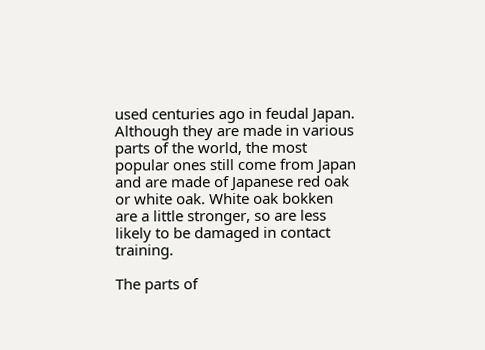used centuries ago in feudal Japan. Although they are made in various parts of the world, the most popular ones still come from Japan and are made of Japanese red oak or white oak. White oak bokken are a little stronger, so are less likely to be damaged in contact training.

The parts of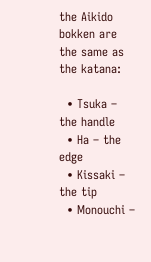the Aikido bokken are the same as the katana:

  • Tsuka – the handle
  • Ha – the edge
  • Kissaki – the tip
  • Monouchi –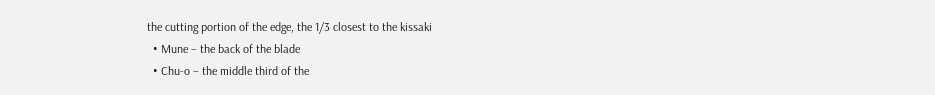the cutting portion of the edge, the 1/3 closest to the kissaki
  • Mune – the back of the blade
  • Chu-o – the middle third of the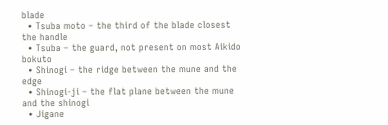blade
  • Tsuba moto – the third of the blade closest the handle
  • Tsuba – the guard, not present on most Aikido bokuto
  • Shinogi – the ridge between the mune and the edge
  • Shinogi-ji – the flat plane between the mune and the shinogi
  • Jigane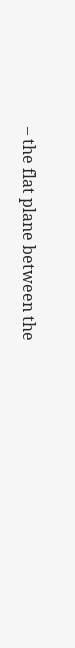– the flat plane between the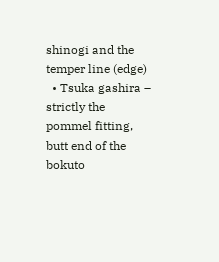shinogi and the temper line (edge)
  • Tsuka gashira – strictly the pommel fitting, butt end of the bokuto